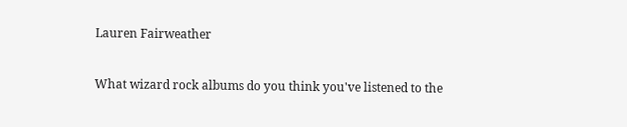Lauren Fairweather

What wizard rock albums do you think you've listened to the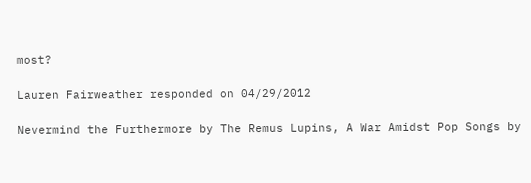most?

Lauren Fairweather responded on 04/29/2012

Nevermind the Furthermore by The Remus Lupins, A War Amidst Pop Songs by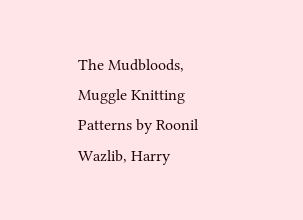The Mudbloods, Muggle Knitting Patterns by Roonil Wazlib, Harry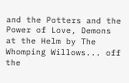and the Potters and the Power of Love, Demons at the Helm by The Whomping Willows... off the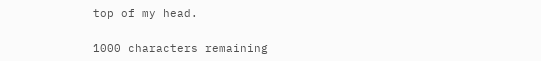top of my head.

1000 characters remaining